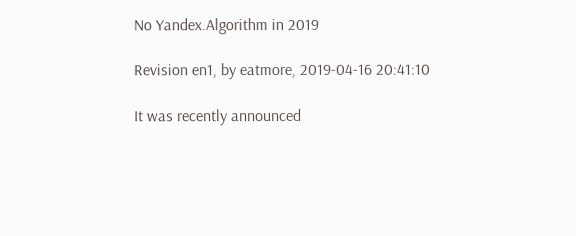No Yandex.Algorithm in 2019

Revision en1, by eatmore, 2019-04-16 20:41:10

It was recently announced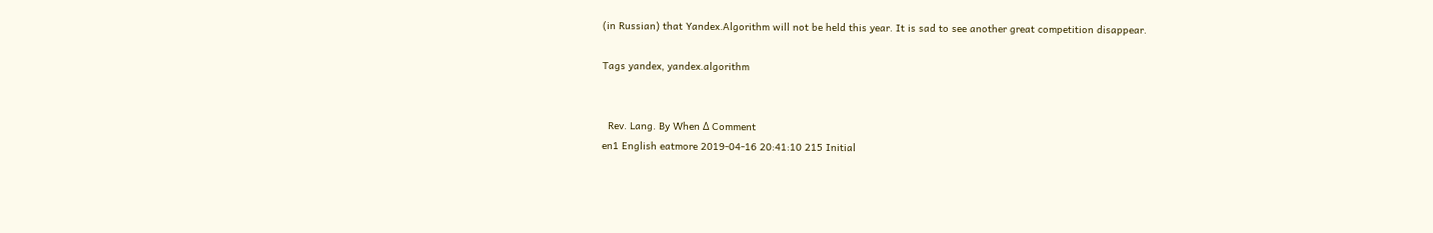(in Russian) that Yandex.Algorithm will not be held this year. It is sad to see another great competition disappear.

Tags yandex, yandex.algorithm


  Rev. Lang. By When Δ Comment
en1 English eatmore 2019-04-16 20:41:10 215 Initial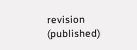revision (published)